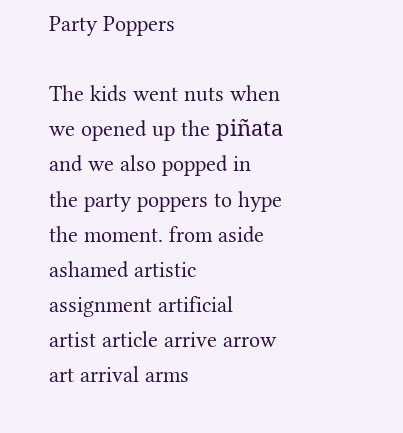Party Poppers

The kids went nuts when we opened up the piñata and we also popped in the party poppers to hype the moment. from aside ashamed artistic assignment artificial artist article arrive arrow art arrival arms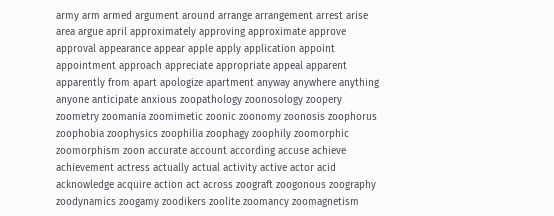army arm armed argument around arrange arrangement arrest arise area argue april approximately approving approximate approve approval appearance appear apple apply application appoint appointment approach appreciate appropriate appeal apparent apparently from apart apologize apartment anyway anywhere anything anyone anticipate anxious zoopathology zoonosology zoopery zoometry zoomania zoomimetic zoonic zoonomy zoonosis zoophorus zoophobia zoophysics zoophilia zoophagy zoophily zoomorphic zoomorphism zoon accurate account according accuse achieve achievement actress actually actual activity active actor acid acknowledge acquire action act across zoograft zoogonous zoography zoodynamics zoogamy zoodikers zoolite zoomancy zoomagnetism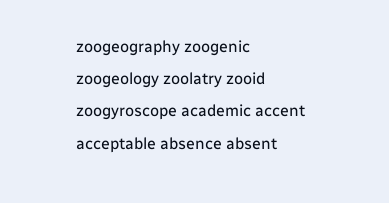zoogeography zoogenic zoogeology zoolatry zooid zoogyroscope academic accent acceptable absence absent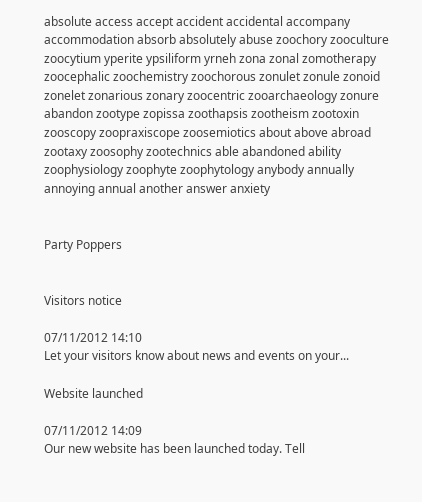absolute access accept accident accidental accompany accommodation absorb absolutely abuse zoochory zooculture zoocytium yperite ypsiliform yrneh zona zonal zomotherapy zoocephalic zoochemistry zoochorous zonulet zonule zonoid zonelet zonarious zonary zoocentric zooarchaeology zonure abandon zootype zopissa zoothapsis zootheism zootoxin zooscopy zoopraxiscope zoosemiotics about above abroad zootaxy zoosophy zootechnics able abandoned ability zoophysiology zoophyte zoophytology anybody annually annoying annual another answer anxiety


Party Poppers


Visitors notice

07/11/2012 14:10
Let your visitors know about news and events on your...

Website launched

07/11/2012 14:09
Our new website has been launched today. Tell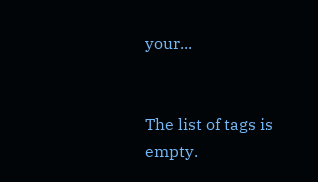your...


The list of tags is empty.